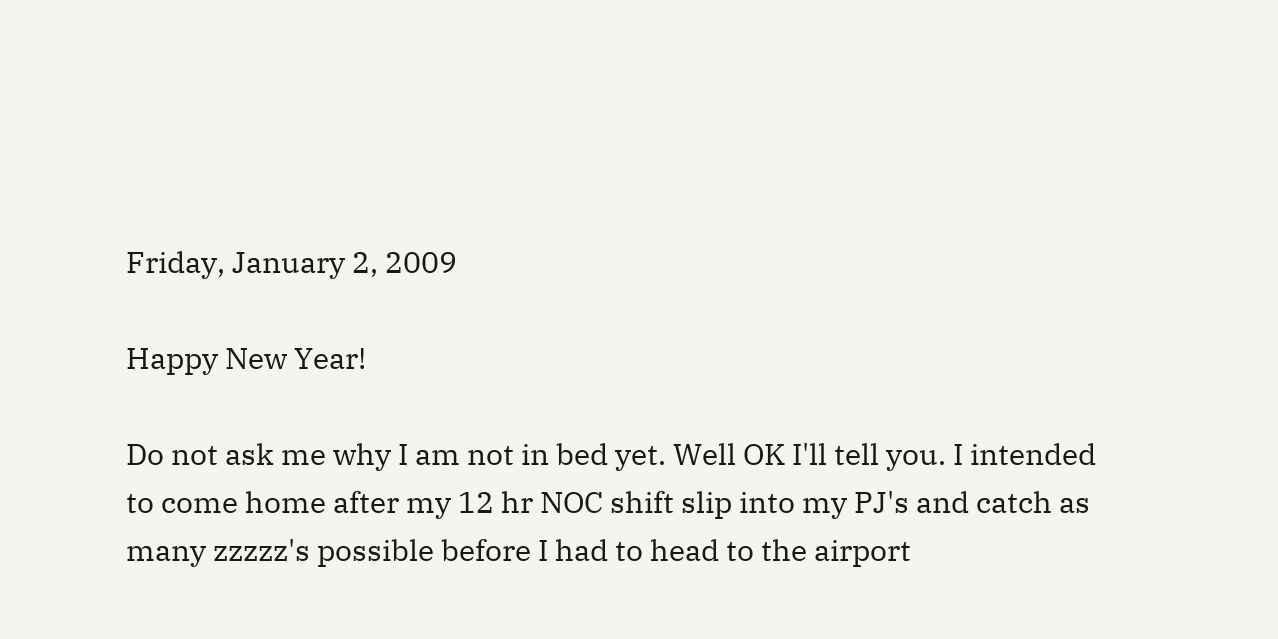Friday, January 2, 2009

Happy New Year!

Do not ask me why I am not in bed yet. Well OK I'll tell you. I intended to come home after my 12 hr NOC shift slip into my PJ's and catch as many zzzzz's possible before I had to head to the airport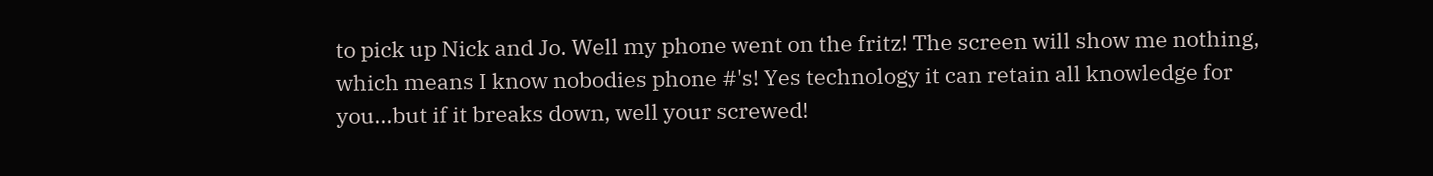to pick up Nick and Jo. Well my phone went on the fritz! The screen will show me nothing, which means I know nobodies phone #'s! Yes technology it can retain all knowledge for you...but if it breaks down, well your screwed!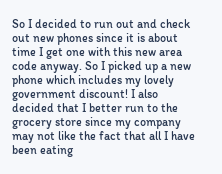So I decided to run out and check out new phones since it is about time I get one with this new area code anyway. So I picked up a new phone which includes my lovely government discount! I also decided that I better run to the grocery store since my company may not like the fact that all I have been eating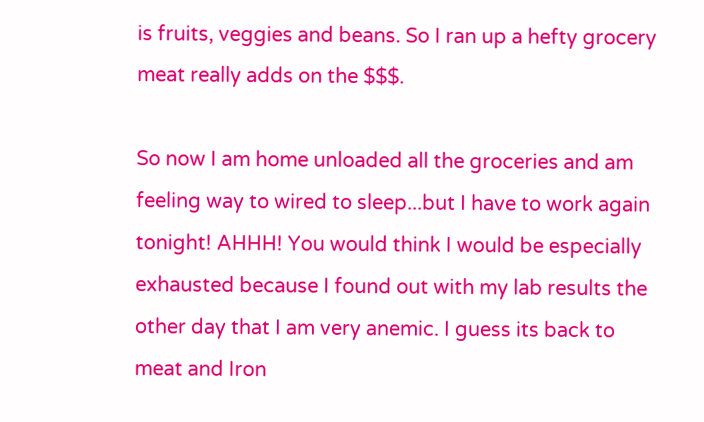is fruits, veggies and beans. So I ran up a hefty grocery meat really adds on the $$$.

So now I am home unloaded all the groceries and am feeling way to wired to sleep...but I have to work again tonight! AHHH! You would think I would be especially exhausted because I found out with my lab results the other day that I am very anemic. I guess its back to meat and Iron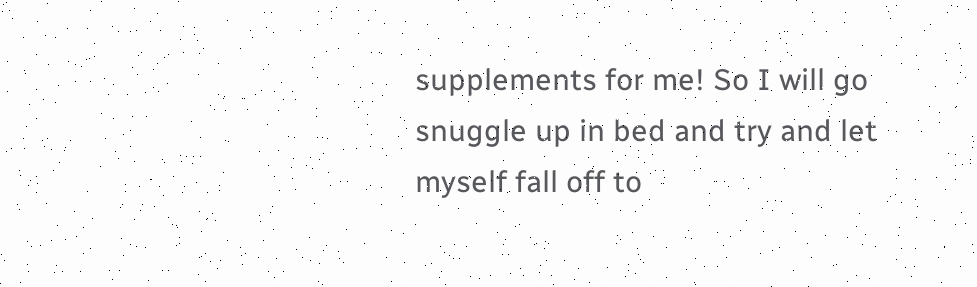supplements for me! So I will go snuggle up in bed and try and let myself fall off to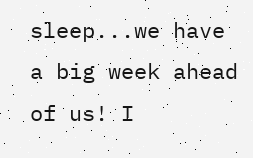sleep...we have a big week ahead of us! I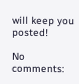will keep you posted!

No comments: